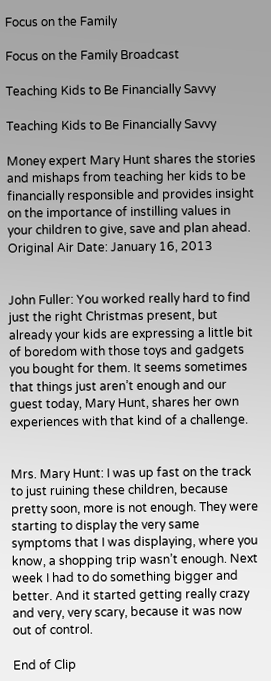Focus on the Family

Focus on the Family Broadcast

Teaching Kids to Be Financially Savvy

Teaching Kids to Be Financially Savvy

Money expert Mary Hunt shares the stories and mishaps from teaching her kids to be financially responsible and provides insight on the importance of instilling values in your children to give, save and plan ahead.
Original Air Date: January 16, 2013


John Fuller: You worked really hard to find just the right Christmas present, but already your kids are expressing a little bit of boredom with those toys and gadgets you bought for them. It seems sometimes that things just aren’t enough and our guest today, Mary Hunt, shares her own experiences with that kind of a challenge.


Mrs. Mary Hunt: I was up fast on the track to just ruining these children, because pretty soon, more is not enough. They were starting to display the very same symptoms that I was displaying, where you know, a shopping trip wasn’t enough. Next week I had to do something bigger and better. And it started getting really crazy and very, very scary, because it was now out of control.

End of Clip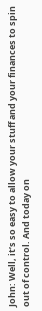John: Well, it’s so easy to allow your stuff and your finances to spin out of control. And today on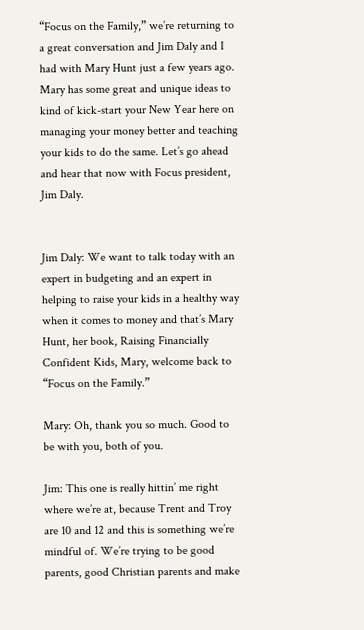“Focus on the Family,” we’re returning to a great conversation and Jim Daly and I had with Mary Hunt just a few years ago. Mary has some great and unique ideas to kind of kick-start your New Year here on managing your money better and teaching your kids to do the same. Let’s go ahead and hear that now with Focus president, Jim Daly.


Jim Daly: We want to talk today with an expert in budgeting and an expert in helping to raise your kids in a healthy way when it comes to money and that’s Mary Hunt, her book, Raising Financially Confident Kids, Mary, welcome back to “Focus on the Family.”

Mary: Oh, thank you so much. Good to be with you, both of you.

Jim: This one is really hittin’ me right where we’re at, because Trent and Troy are 10 and 12 and this is something we’re mindful of. We’re trying to be good parents, good Christian parents and make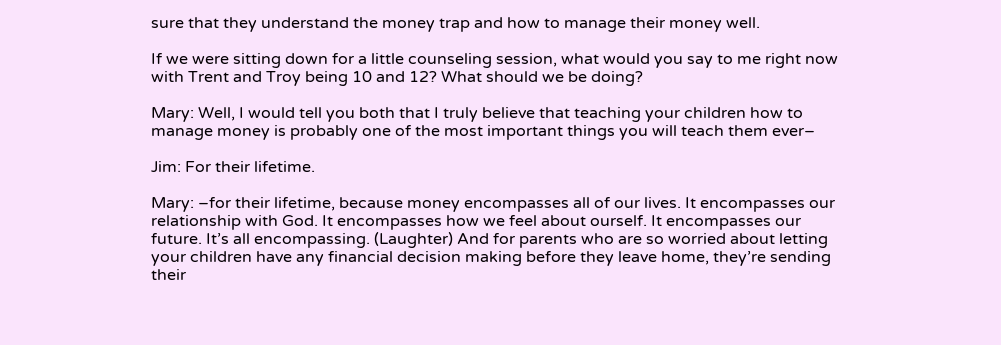sure that they understand the money trap and how to manage their money well.

If we were sitting down for a little counseling session, what would you say to me right now with Trent and Troy being 10 and 12? What should we be doing?

Mary: Well, I would tell you both that I truly believe that teaching your children how to manage money is probably one of the most important things you will teach them ever–

Jim: For their lifetime.

Mary: –for their lifetime, because money encompasses all of our lives. It encompasses our relationship with God. It encompasses how we feel about ourself. It encompasses our future. It’s all encompassing. (Laughter) And for parents who are so worried about letting your children have any financial decision making before they leave home, they’re sending their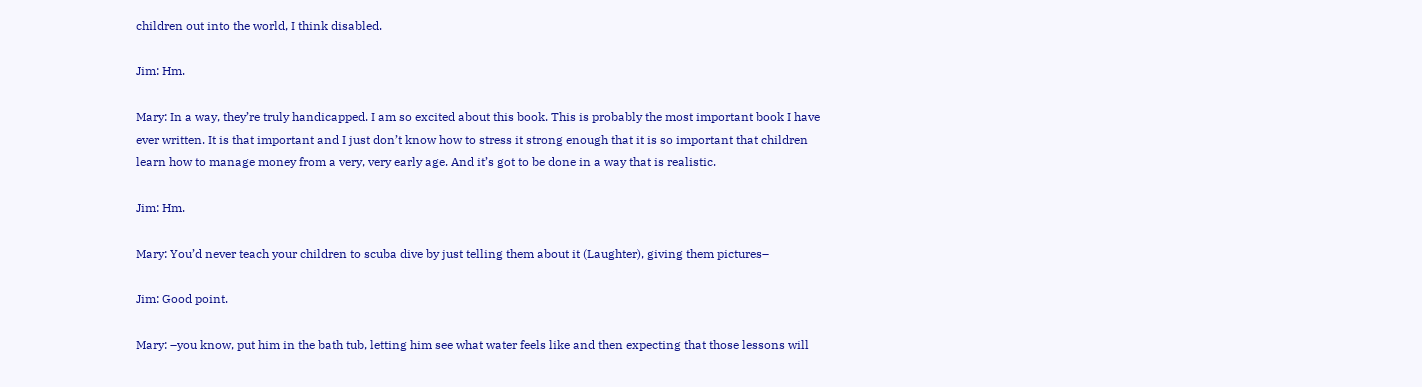children out into the world, I think disabled.

Jim: Hm.

Mary: In a way, they’re truly handicapped. I am so excited about this book. This is probably the most important book I have ever written. It is that important and I just don’t know how to stress it strong enough that it is so important that children learn how to manage money from a very, very early age. And it’s got to be done in a way that is realistic.

Jim: Hm.

Mary: You’d never teach your children to scuba dive by just telling them about it (Laughter), giving them pictures–

Jim: Good point.

Mary: –you know, put him in the bath tub, letting him see what water feels like and then expecting that those lessons will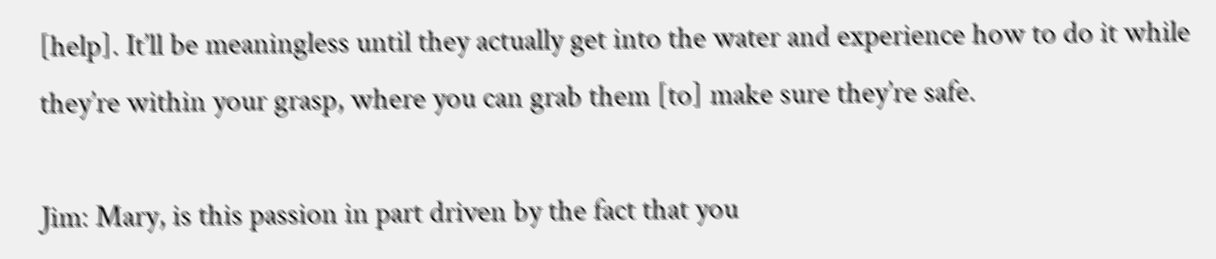[help]. It’ll be meaningless until they actually get into the water and experience how to do it while they’re within your grasp, where you can grab them [to] make sure they’re safe.

Jim: Mary, is this passion in part driven by the fact that you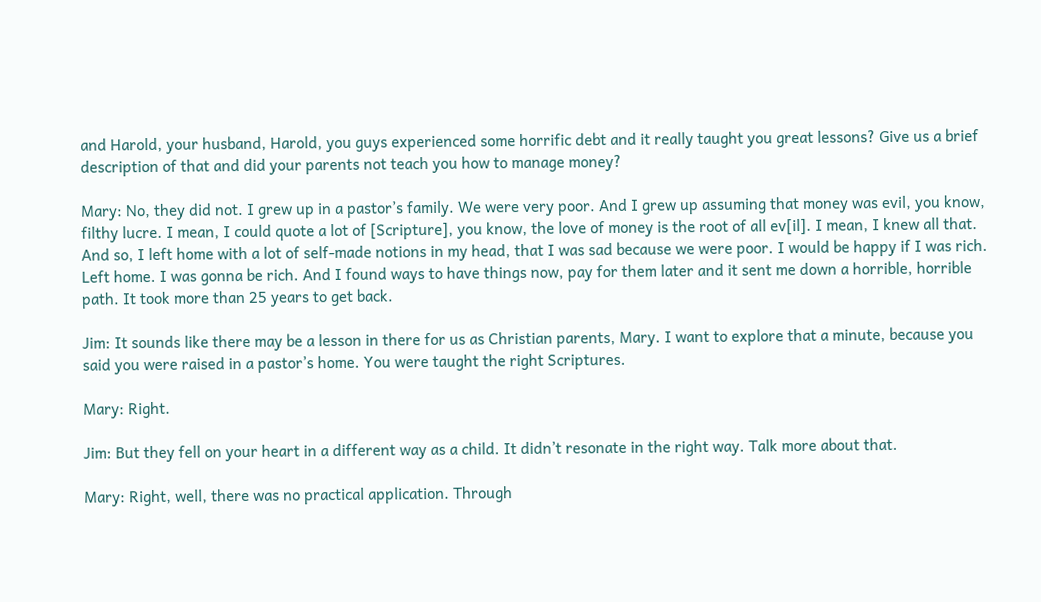and Harold, your husband, Harold, you guys experienced some horrific debt and it really taught you great lessons? Give us a brief description of that and did your parents not teach you how to manage money?

Mary: No, they did not. I grew up in a pastor’s family. We were very poor. And I grew up assuming that money was evil, you know, filthy lucre. I mean, I could quote a lot of [Scripture], you know, the love of money is the root of all ev[il]. I mean, I knew all that. And so, I left home with a lot of self-made notions in my head, that I was sad because we were poor. I would be happy if I was rich. Left home. I was gonna be rich. And I found ways to have things now, pay for them later and it sent me down a horrible, horrible path. It took more than 25 years to get back.

Jim: It sounds like there may be a lesson in there for us as Christian parents, Mary. I want to explore that a minute, because you said you were raised in a pastor’s home. You were taught the right Scriptures.

Mary: Right.

Jim: But they fell on your heart in a different way as a child. It didn’t resonate in the right way. Talk more about that.

Mary: Right, well, there was no practical application. Through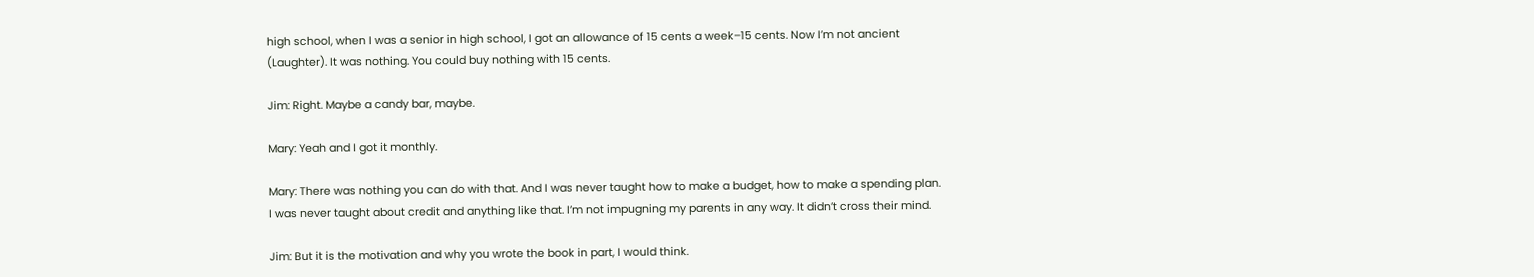high school, when I was a senior in high school, I got an allowance of 15 cents a week–15 cents. Now I’m not ancient (Laughter). It was nothing. You could buy nothing with 15 cents.

Jim: Right. Maybe a candy bar, maybe.

Mary: Yeah and I got it monthly.

Mary: There was nothing you can do with that. And I was never taught how to make a budget, how to make a spending plan. I was never taught about credit and anything like that. I’m not impugning my parents in any way. It didn’t cross their mind.

Jim: But it is the motivation and why you wrote the book in part, I would think.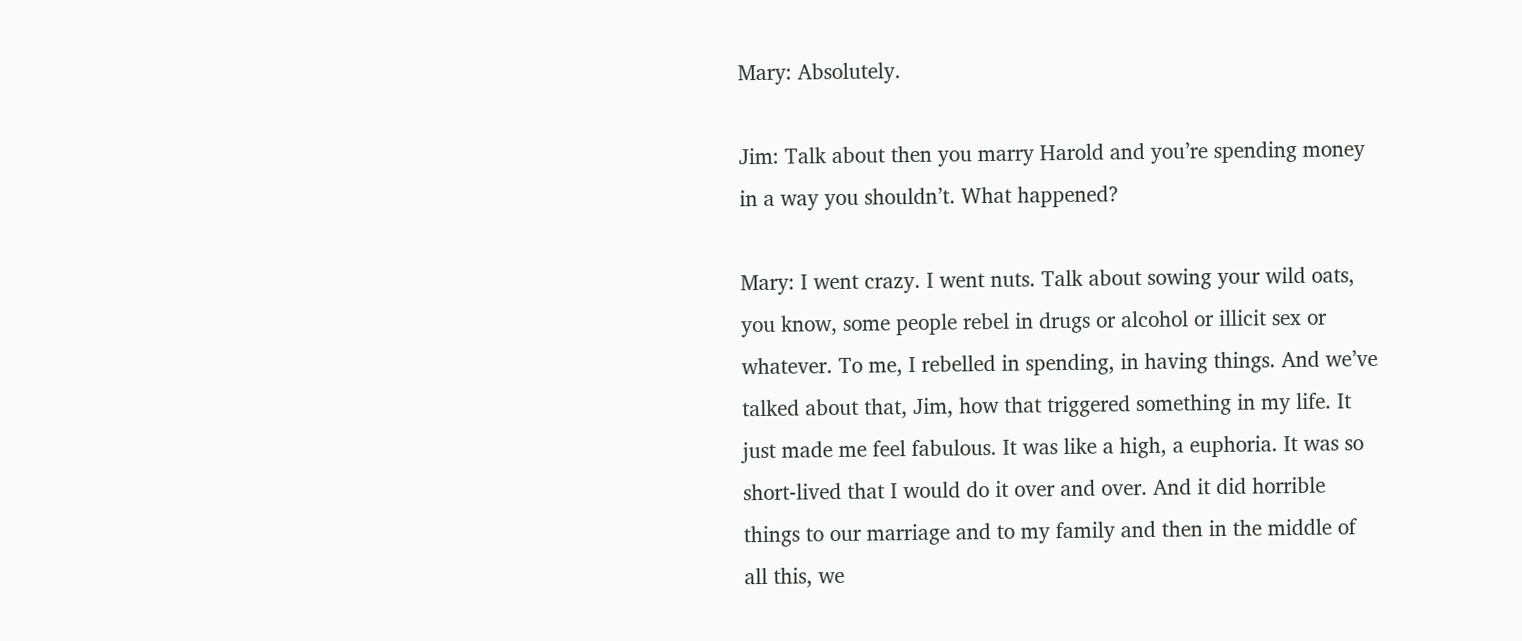Mary: Absolutely.

Jim: Talk about then you marry Harold and you’re spending money in a way you shouldn’t. What happened?

Mary: I went crazy. I went nuts. Talk about sowing your wild oats, you know, some people rebel in drugs or alcohol or illicit sex or whatever. To me, I rebelled in spending, in having things. And we’ve talked about that, Jim, how that triggered something in my life. It just made me feel fabulous. It was like a high, a euphoria. It was so short-lived that I would do it over and over. And it did horrible things to our marriage and to my family and then in the middle of all this, we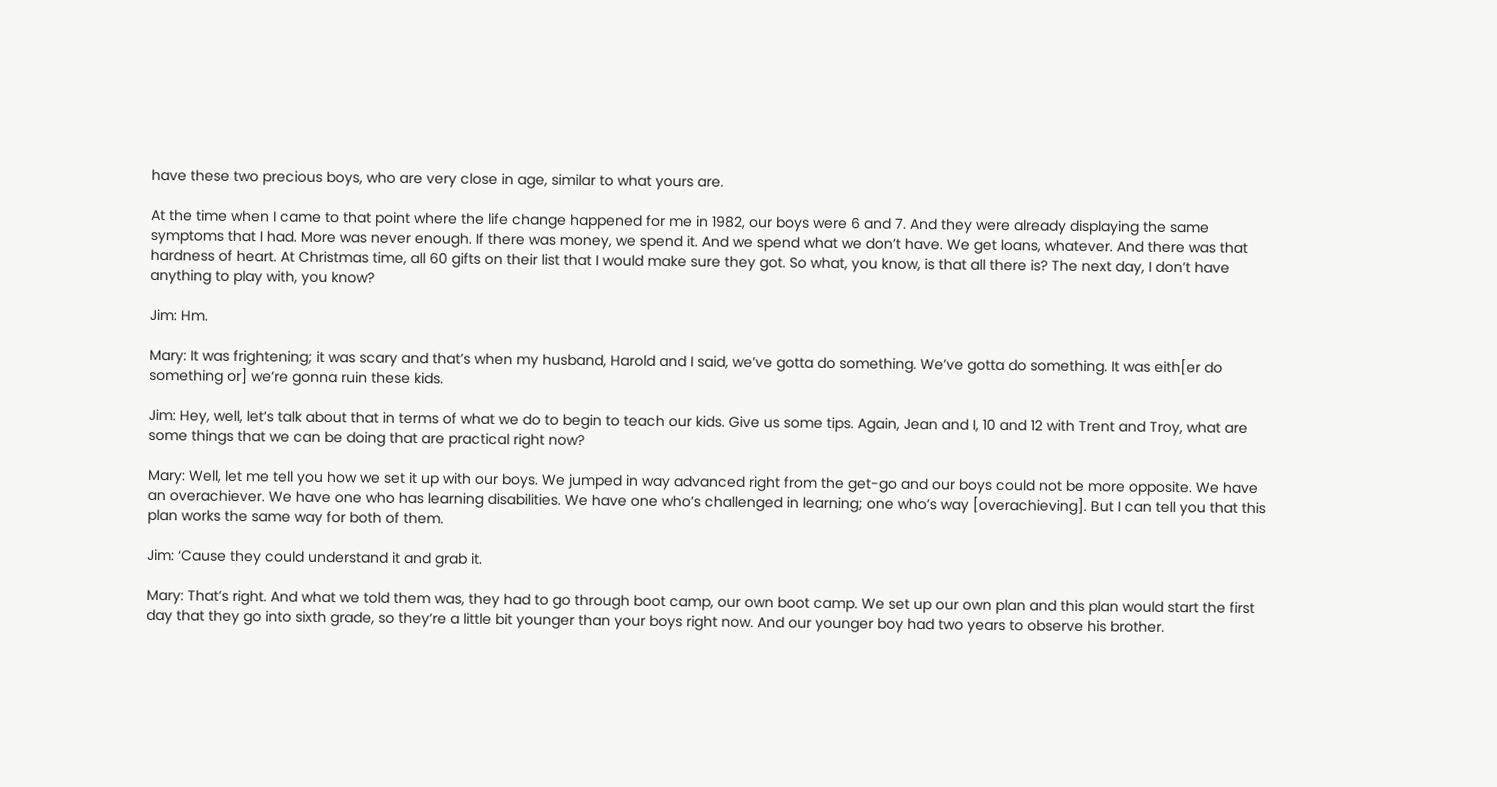have these two precious boys, who are very close in age, similar to what yours are.

At the time when I came to that point where the life change happened for me in 1982, our boys were 6 and 7. And they were already displaying the same symptoms that I had. More was never enough. If there was money, we spend it. And we spend what we don’t have. We get loans, whatever. And there was that hardness of heart. At Christmas time, all 60 gifts on their list that I would make sure they got. So what, you know, is that all there is? The next day, I don’t have anything to play with, you know?

Jim: Hm.

Mary: It was frightening; it was scary and that’s when my husband, Harold and I said, we’ve gotta do something. We’ve gotta do something. It was eith[er do something or] we’re gonna ruin these kids.

Jim: Hey, well, let’s talk about that in terms of what we do to begin to teach our kids. Give us some tips. Again, Jean and I, 10 and 12 with Trent and Troy, what are some things that we can be doing that are practical right now?

Mary: Well, let me tell you how we set it up with our boys. We jumped in way advanced right from the get-go and our boys could not be more opposite. We have an overachiever. We have one who has learning disabilities. We have one who’s challenged in learning; one who’s way [overachieving]. But I can tell you that this plan works the same way for both of them.

Jim: ‘Cause they could understand it and grab it.

Mary: That’s right. And what we told them was, they had to go through boot camp, our own boot camp. We set up our own plan and this plan would start the first day that they go into sixth grade, so they’re a little bit younger than your boys right now. And our younger boy had two years to observe his brother.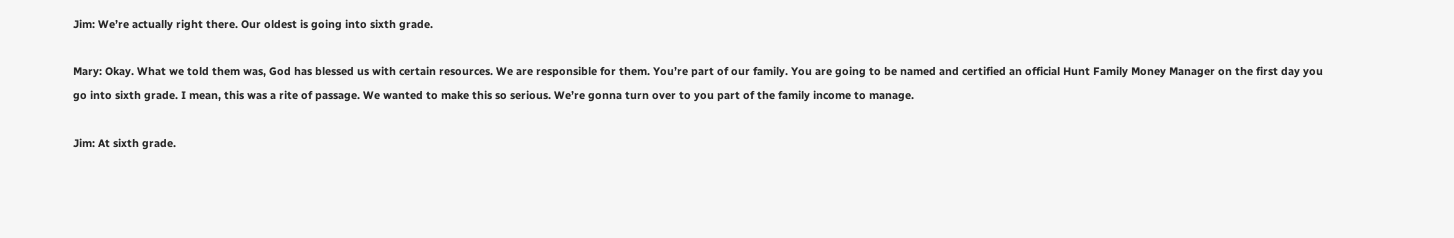Jim: We’re actually right there. Our oldest is going into sixth grade.

Mary: Okay. What we told them was, God has blessed us with certain resources. We are responsible for them. You’re part of our family. You are going to be named and certified an official Hunt Family Money Manager on the first day you go into sixth grade. I mean, this was a rite of passage. We wanted to make this so serious. We’re gonna turn over to you part of the family income to manage.

Jim: At sixth grade.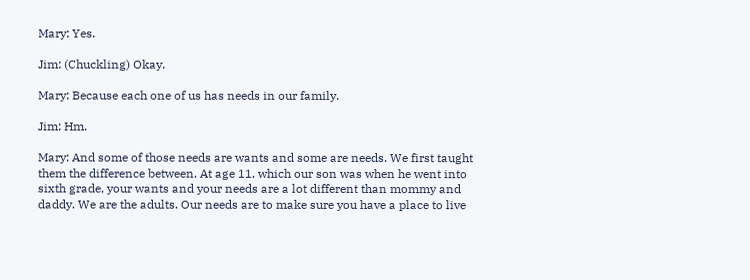Mary: Yes.

Jim: (Chuckling) Okay.

Mary: Because each one of us has needs in our family.

Jim: Hm.

Mary: And some of those needs are wants and some are needs. We first taught them the difference between. At age 11, which our son was when he went into sixth grade, your wants and your needs are a lot different than mommy and daddy. We are the adults. Our needs are to make sure you have a place to live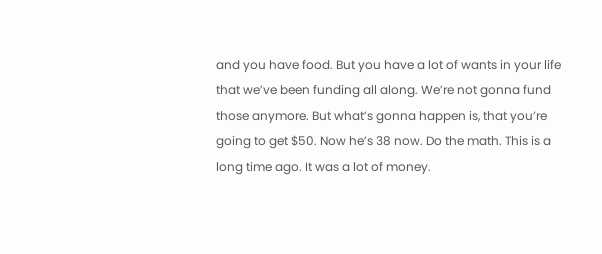and you have food. But you have a lot of wants in your life that we’ve been funding all along. We’re not gonna fund those anymore. But what’s gonna happen is, that you’re going to get $50. Now he’s 38 now. Do the math. This is a long time ago. It was a lot of money.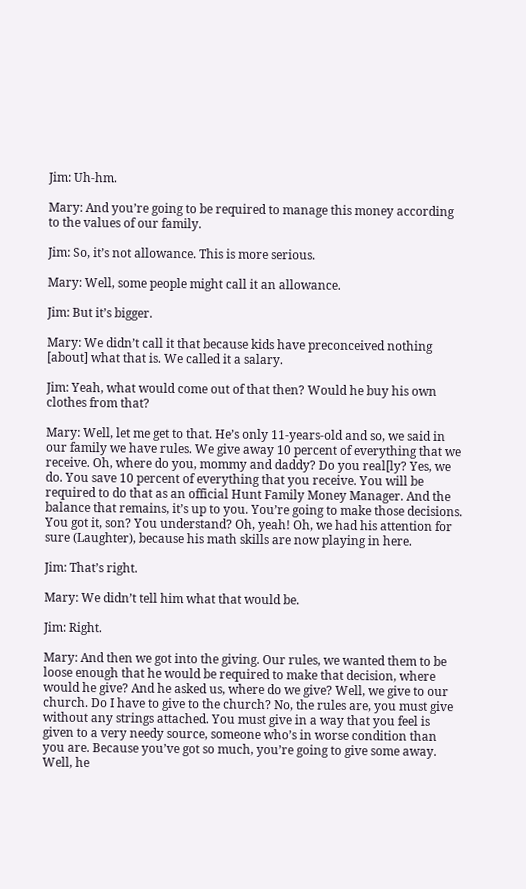Jim: Uh-hm.

Mary: And you’re going to be required to manage this money according to the values of our family.

Jim: So, it’s not allowance. This is more serious.

Mary: Well, some people might call it an allowance.

Jim: But it’s bigger.

Mary: We didn’t call it that because kids have preconceived nothing [about] what that is. We called it a salary.

Jim: Yeah, what would come out of that then? Would he buy his own clothes from that?

Mary: Well, let me get to that. He’s only 11-years-old and so, we said in our family we have rules. We give away 10 percent of everything that we receive. Oh, where do you, mommy and daddy? Do you real[ly? Yes, we do. You save 10 percent of everything that you receive. You will be required to do that as an official Hunt Family Money Manager. And the balance that remains, it’s up to you. You’re going to make those decisions. You got it, son? You understand? Oh, yeah! Oh, we had his attention for sure (Laughter), because his math skills are now playing in here.

Jim: That’s right.

Mary: We didn’t tell him what that would be.

Jim: Right.

Mary: And then we got into the giving. Our rules, we wanted them to be loose enough that he would be required to make that decision, where would he give? And he asked us, where do we give? Well, we give to our church. Do I have to give to the church? No, the rules are, you must give without any strings attached. You must give in a way that you feel is given to a very needy source, someone who’s in worse condition than you are. Because you’ve got so much, you’re going to give some away. Well, he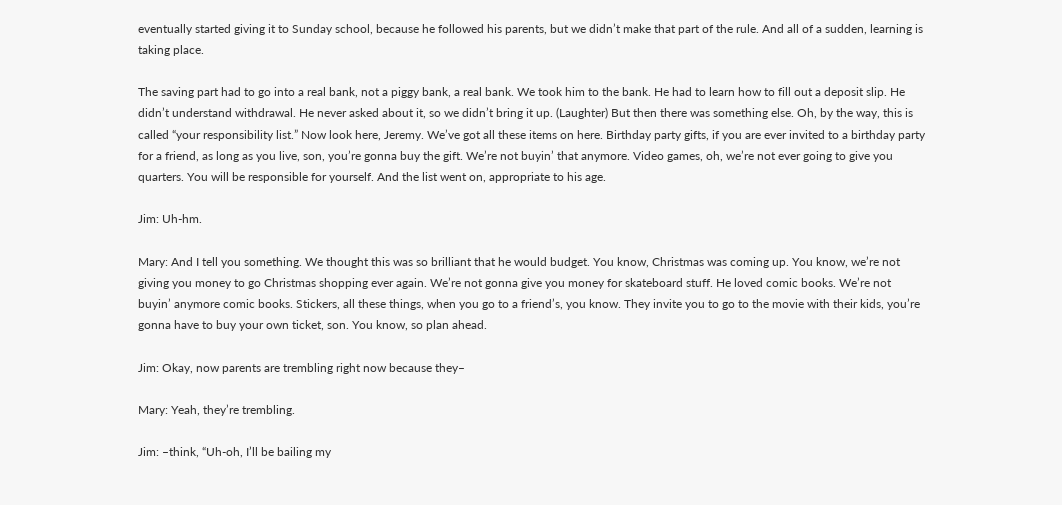eventually started giving it to Sunday school, because he followed his parents, but we didn’t make that part of the rule. And all of a sudden, learning is taking place.

The saving part had to go into a real bank, not a piggy bank, a real bank. We took him to the bank. He had to learn how to fill out a deposit slip. He didn’t understand withdrawal. He never asked about it, so we didn’t bring it up. (Laughter) But then there was something else. Oh, by the way, this is called “your responsibility list.” Now look here, Jeremy. We’ve got all these items on here. Birthday party gifts, if you are ever invited to a birthday party for a friend, as long as you live, son, you’re gonna buy the gift. We’re not buyin’ that anymore. Video games, oh, we’re not ever going to give you quarters. You will be responsible for yourself. And the list went on, appropriate to his age.

Jim: Uh-hm.

Mary: And I tell you something. We thought this was so brilliant that he would budget. You know, Christmas was coming up. You know, we’re not giving you money to go Christmas shopping ever again. We’re not gonna give you money for skateboard stuff. He loved comic books. We’re not buyin’ anymore comic books. Stickers, all these things, when you go to a friend’s, you know. They invite you to go to the movie with their kids, you’re gonna have to buy your own ticket, son. You know, so plan ahead.

Jim: Okay, now parents are trembling right now because they–

Mary: Yeah, they’re trembling.

Jim: –think, “Uh-oh, I’ll be bailing my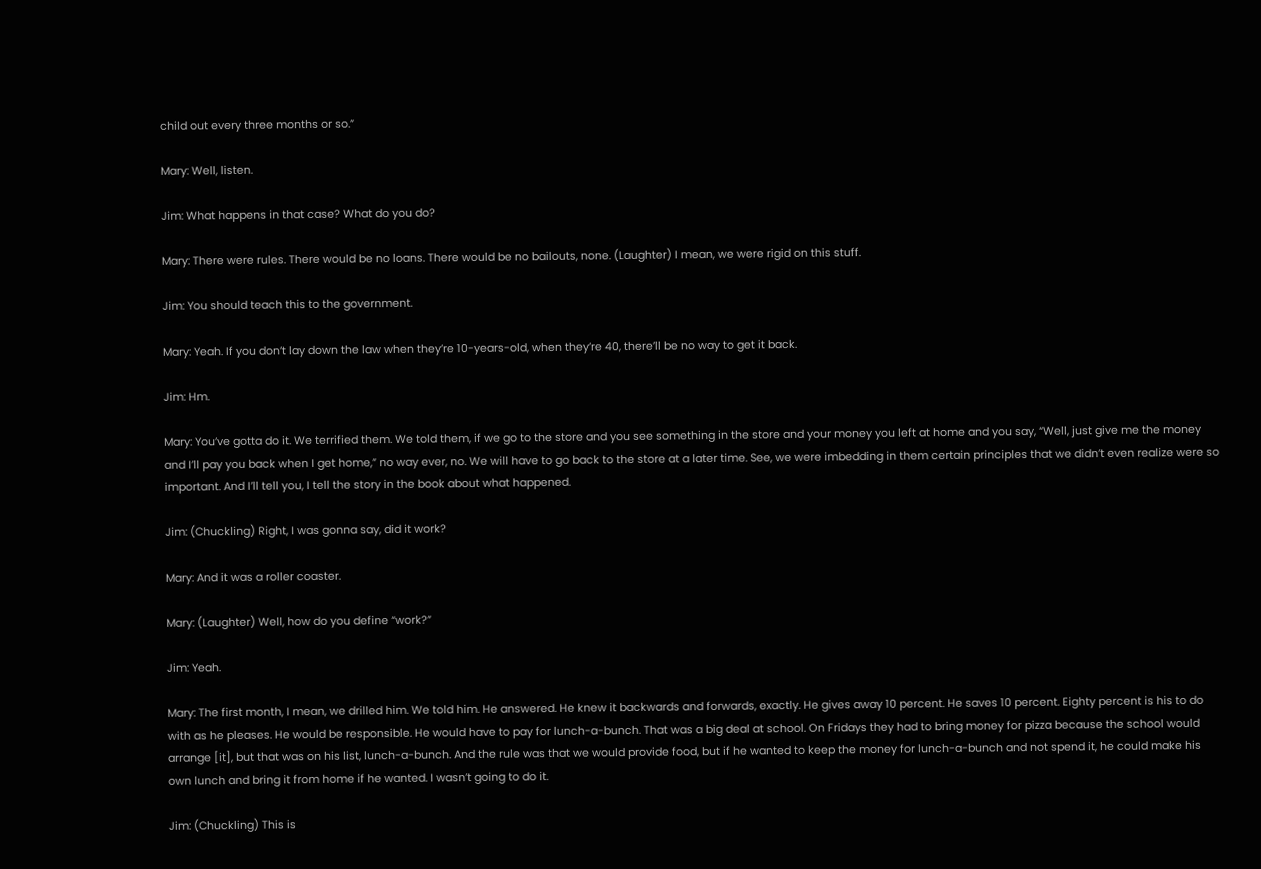child out every three months or so.”

Mary: Well, listen.

Jim: What happens in that case? What do you do?

Mary: There were rules. There would be no loans. There would be no bailouts, none. (Laughter) I mean, we were rigid on this stuff.

Jim: You should teach this to the government.

Mary: Yeah. If you don’t lay down the law when they’re 10-years-old, when they’re 40, there’ll be no way to get it back.

Jim: Hm.

Mary: You’ve gotta do it. We terrified them. We told them, if we go to the store and you see something in the store and your money you left at home and you say, “Well, just give me the money and I’ll pay you back when I get home,” no way ever, no. We will have to go back to the store at a later time. See, we were imbedding in them certain principles that we didn’t even realize were so important. And I’ll tell you, I tell the story in the book about what happened.

Jim: (Chuckling) Right, I was gonna say, did it work?

Mary: And it was a roller coaster.

Mary: (Laughter) Well, how do you define “work?”

Jim: Yeah.

Mary: The first month, I mean, we drilled him. We told him. He answered. He knew it backwards and forwards, exactly. He gives away 10 percent. He saves 10 percent. Eighty percent is his to do with as he pleases. He would be responsible. He would have to pay for lunch-a-bunch. That was a big deal at school. On Fridays they had to bring money for pizza because the school would arrange [it], but that was on his list, lunch-a-bunch. And the rule was that we would provide food, but if he wanted to keep the money for lunch-a-bunch and not spend it, he could make his own lunch and bring it from home if he wanted. I wasn’t going to do it.

Jim: (Chuckling) This is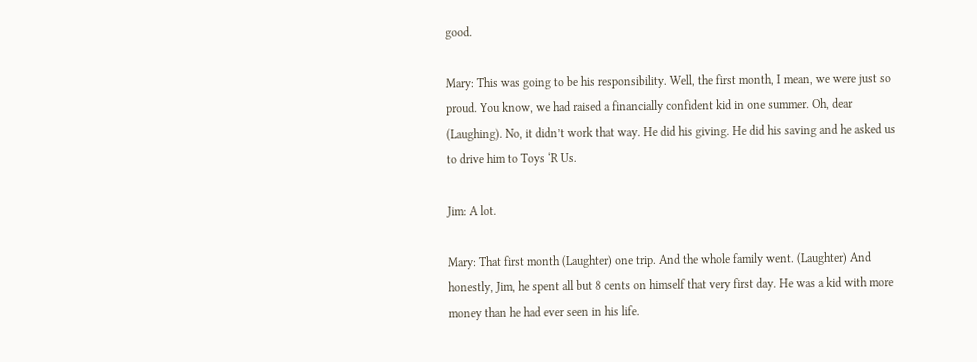good.

Mary: This was going to be his responsibility. Well, the first month, I mean, we were just so proud. You know, we had raised a financially confident kid in one summer. Oh, dear (Laughing). No, it didn’t work that way. He did his giving. He did his saving and he asked us to drive him to Toys ‘R Us.

Jim: A lot.

Mary: That first month (Laughter) one trip. And the whole family went. (Laughter) And honestly, Jim, he spent all but 8 cents on himself that very first day. He was a kid with more money than he had ever seen in his life.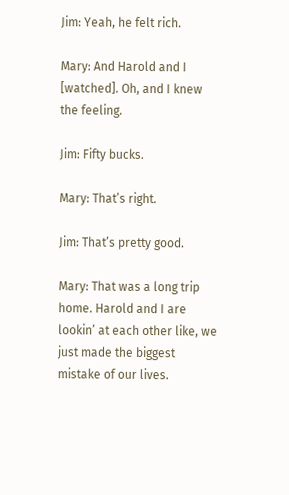Jim: Yeah, he felt rich.

Mary: And Harold and I [watched]. Oh, and I knew the feeling.

Jim: Fifty bucks.

Mary: That’s right.

Jim: That’s pretty good.

Mary: That was a long trip home. Harold and I are lookin’ at each other like, we just made the biggest mistake of our lives.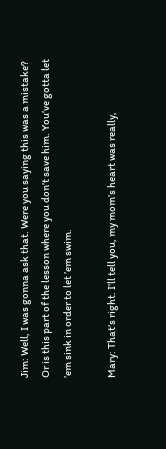Jim: Well, I was gonna ask that. Were you saying this was a mistake? Or is this part of the lesson where you don’t save him. You’ve gotta let ’em sink in order to let ’em swim.

Mary: That’s right. I’ll tell you, my mom’s heart was really,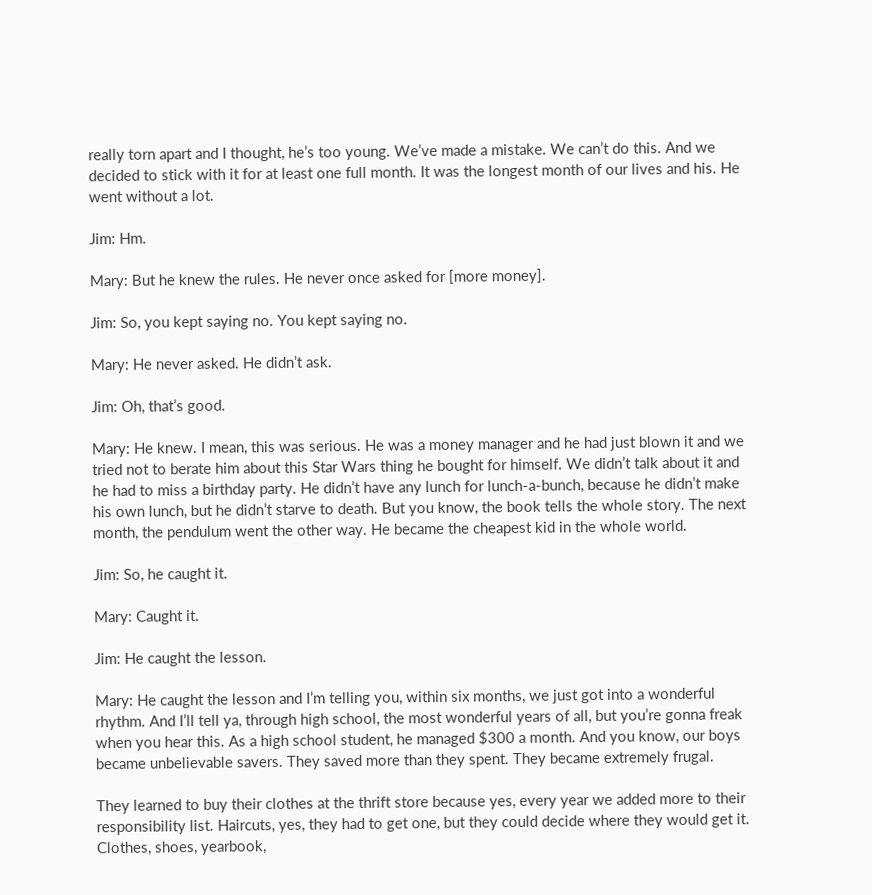really torn apart and I thought, he’s too young. We’ve made a mistake. We can’t do this. And we decided to stick with it for at least one full month. It was the longest month of our lives and his. He went without a lot.

Jim: Hm.

Mary: But he knew the rules. He never once asked for [more money].

Jim: So, you kept saying no. You kept saying no.

Mary: He never asked. He didn’t ask.

Jim: Oh, that’s good.

Mary: He knew. I mean, this was serious. He was a money manager and he had just blown it and we tried not to berate him about this Star Wars thing he bought for himself. We didn’t talk about it and he had to miss a birthday party. He didn’t have any lunch for lunch-a-bunch, because he didn’t make his own lunch, but he didn’t starve to death. But you know, the book tells the whole story. The next month, the pendulum went the other way. He became the cheapest kid in the whole world.

Jim: So, he caught it.

Mary: Caught it.

Jim: He caught the lesson.

Mary: He caught the lesson and I’m telling you, within six months, we just got into a wonderful rhythm. And I’ll tell ya, through high school, the most wonderful years of all, but you’re gonna freak when you hear this. As a high school student, he managed $300 a month. And you know, our boys became unbelievable savers. They saved more than they spent. They became extremely frugal.

They learned to buy their clothes at the thrift store because yes, every year we added more to their responsibility list. Haircuts, yes, they had to get one, but they could decide where they would get it. Clothes, shoes, yearbook,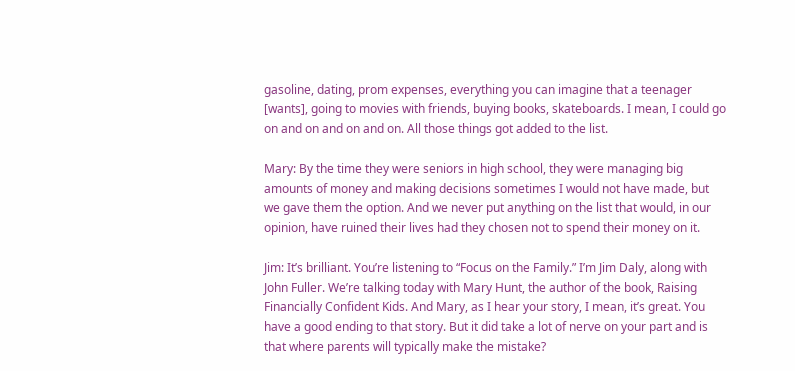gasoline, dating, prom expenses, everything you can imagine that a teenager [wants], going to movies with friends, buying books, skateboards. I mean, I could go on and on and on and on. All those things got added to the list.

Mary: By the time they were seniors in high school, they were managing big amounts of money and making decisions sometimes I would not have made, but we gave them the option. And we never put anything on the list that would, in our opinion, have ruined their lives had they chosen not to spend their money on it.

Jim: It’s brilliant. You’re listening to “Focus on the Family.” I’m Jim Daly, along with John Fuller. We’re talking today with Mary Hunt, the author of the book, Raising Financially Confident Kids. And Mary, as I hear your story, I mean, it’s great. You have a good ending to that story. But it did take a lot of nerve on your part and is that where parents will typically make the mistake?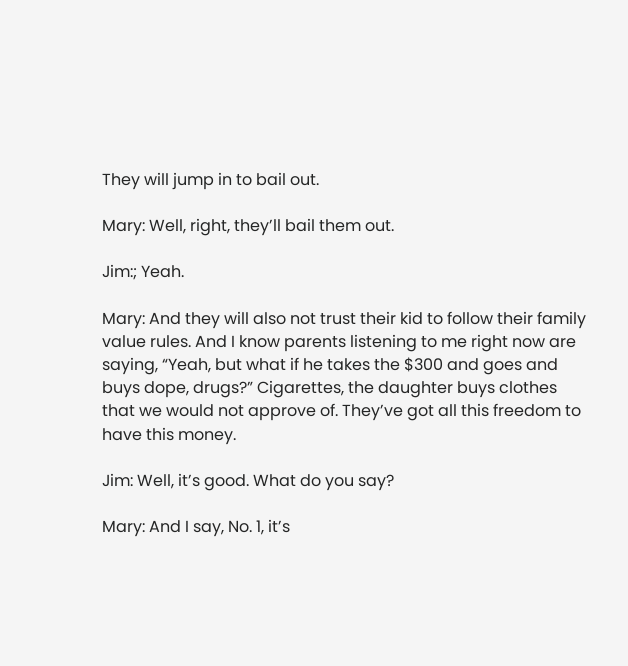They will jump in to bail out.

Mary: Well, right, they’ll bail them out.

Jim:; Yeah.

Mary: And they will also not trust their kid to follow their family value rules. And I know parents listening to me right now are saying, “Yeah, but what if he takes the $300 and goes and buys dope, drugs?” Cigarettes, the daughter buys clothes that we would not approve of. They’ve got all this freedom to have this money.

Jim: Well, it’s good. What do you say?

Mary: And I say, No. 1, it’s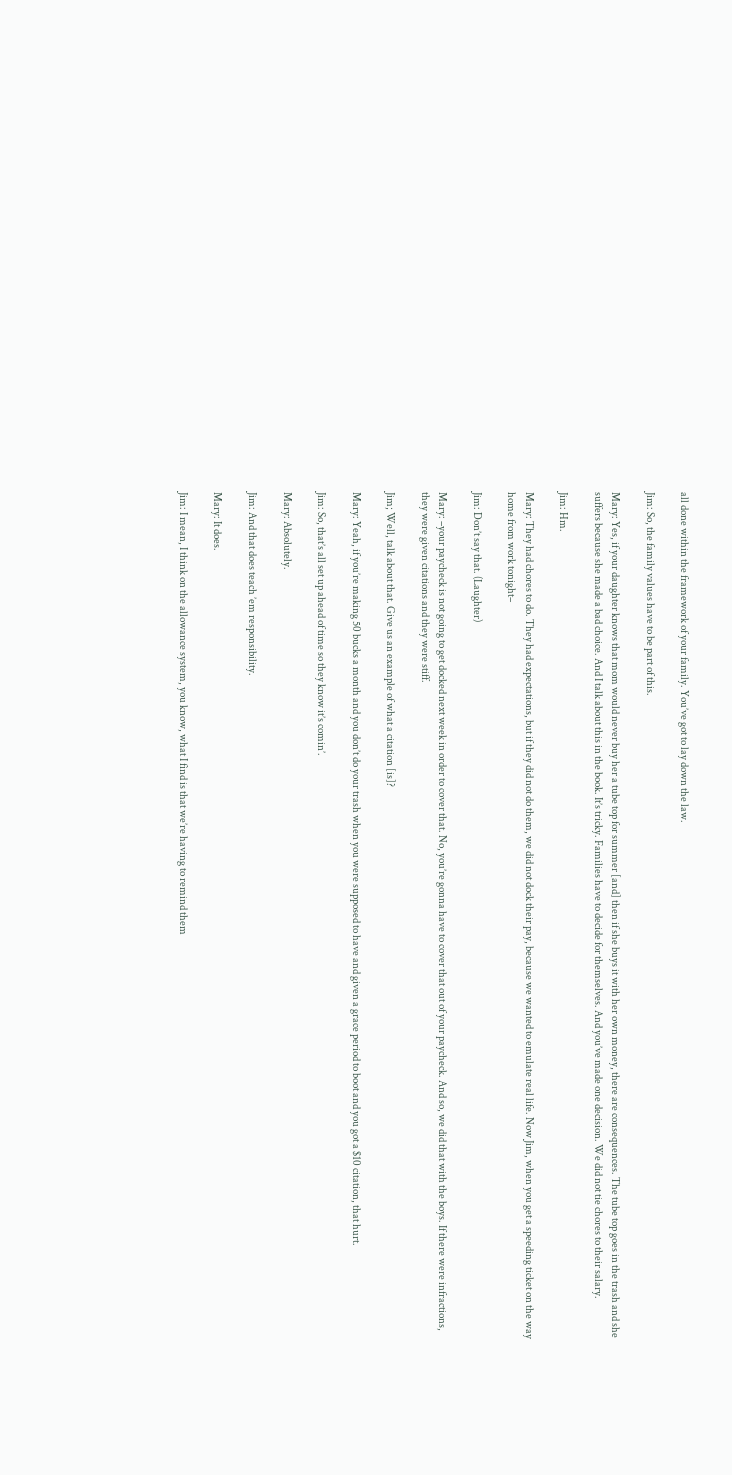all done within the framework of your family. You’ve got to lay down the law.

Jim: So, the family values have to be part of this.

Mary: Yes, if your daughter knows that mom would never buy her a tube top for summer [and] then if she buys it with her own money, there are consequences. The tube top goes in the trash and she suffers because she made a bad choice. And I talk about this in the book. It’s tricky. Families have to decide for themselves. And you’ve made one decision. We did not tie chores to their salary.

Jim: Hm.

Mary: They had chores to do. They had expectations, but if they did not do them, we did not dock their pay, because we wanted to emulate real life. Now Jim, when you get a speeding ticket on the way home from work tonight–

Jim: Don’t say that. (Laughter)

Mary: –your paycheck is not going to get docked next week in order to cover that. No, you’re gonna have to cover that out of your paycheck. And so, we did that with the boys. If there were infractions, they were given citations and they were stiff.

Jim; Well, talk about that. Give us an example of what a citation [is]?

Mary: Yeah, if you’re making 50 bucks a month and you don’t do your trash when you were supposed to have and given a grace period to boot and you got a $10 citation, that hurt.

Jim: So, that’s all set up ahead of time so they know it’s comin’.

Mary: Absolutely.

Jim: And that does teach ’em responsibility.

Mary: It does.

Jim: I mean, I think on the allowance system, you know, what I find is that we’re having to remind them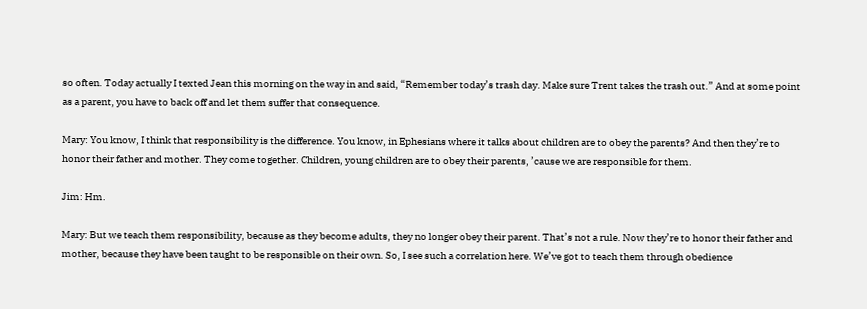so often. Today actually I texted Jean this morning on the way in and said, “Remember today’s trash day. Make sure Trent takes the trash out.” And at some point as a parent, you have to back off and let them suffer that consequence.

Mary: You know, I think that responsibility is the difference. You know, in Ephesians where it talks about children are to obey the parents? And then they’re to honor their father and mother. They come together. Children, young children are to obey their parents, ’cause we are responsible for them.

Jim: Hm.

Mary: But we teach them responsibility, because as they become adults, they no longer obey their parent. That’s not a rule. Now they’re to honor their father and mother, because they have been taught to be responsible on their own. So, I see such a correlation here. We’ve got to teach them through obedience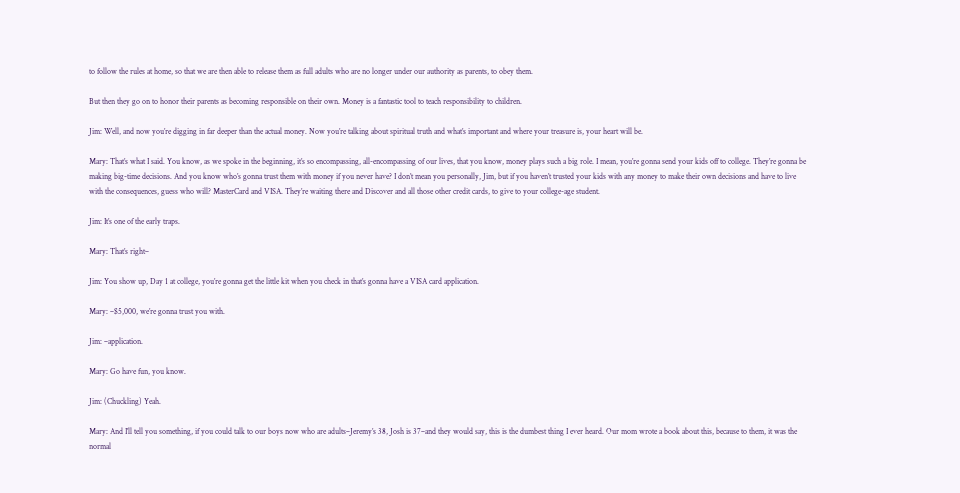to follow the rules at home, so that we are then able to release them as full adults who are no longer under our authority as parents, to obey them.

But then they go on to honor their parents as becoming responsible on their own. Money is a fantastic tool to teach responsibility to children.

Jim: Well, and now you’re digging in far deeper than the actual money. Now you’re talking about spiritual truth and what’s important and where your treasure is, your heart will be.

Mary: That’s what I said. You know, as we spoke in the beginning, it’s so encompassing, all-encompassing of our lives, that you know, money plays such a big role. I mean, you’re gonna send your kids off to college. They’re gonna be making big-time decisions. And you know who’s gonna trust them with money if you never have? I don’t mean you personally, Jim, but if you haven’t trusted your kids with any money to make their own decisions and have to live with the consequences, guess who will? MasterCard and VISA. They’re waiting there and Discover and all those other credit cards, to give to your college-age student.

Jim: It’s one of the early traps.

Mary: That’s right–

Jim: You show up, Day 1 at college, you’re gonna get the little kit when you check in that’s gonna have a VISA card application.

Mary: –$5,000, we’re gonna trust you with.

Jim: –application.

Mary: Go have fun, you know.

Jim: (Chuckling) Yeah.

Mary: And I’ll tell you something, if you could talk to our boys now who are adults–Jeremy’s 38, Josh is 37–and they would say, this is the dumbest thing I ever heard. Our mom wrote a book about this, because to them, it was the normal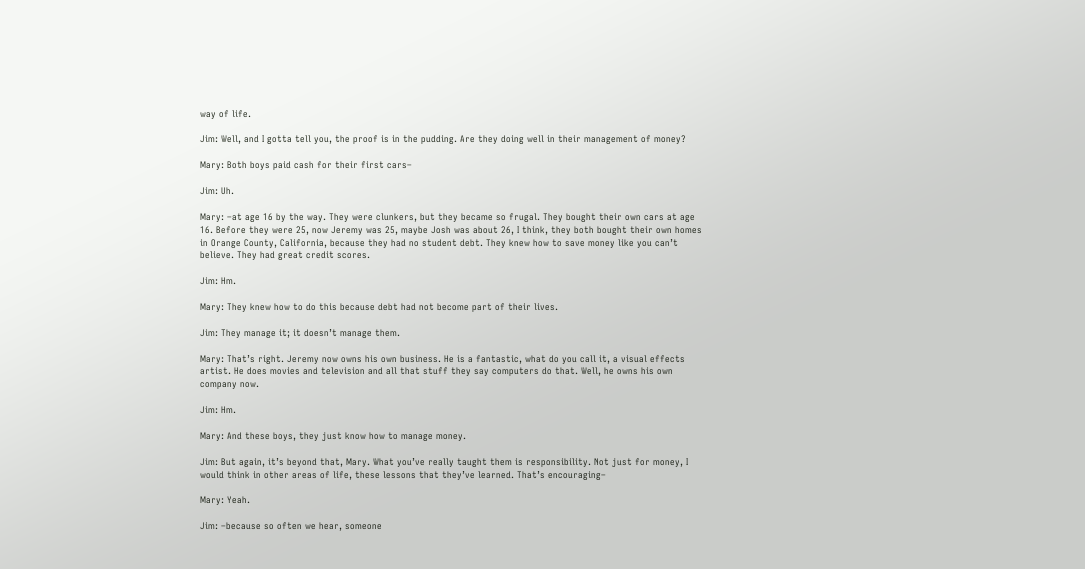way of life.

Jim: Well, and I gotta tell you, the proof is in the pudding. Are they doing well in their management of money?

Mary: Both boys paid cash for their first cars–

Jim: Uh.

Mary: –at age 16 by the way. They were clunkers, but they became so frugal. They bought their own cars at age 16. Before they were 25, now Jeremy was 25, maybe Josh was about 26, I think, they both bought their own homes in Orange County, California, because they had no student debt. They knew how to save money like you can’t believe. They had great credit scores.

Jim: Hm.

Mary: They knew how to do this because debt had not become part of their lives.

Jim: They manage it; it doesn’t manage them.

Mary: That’s right. Jeremy now owns his own business. He is a fantastic, what do you call it, a visual effects artist. He does movies and television and all that stuff they say computers do that. Well, he owns his own company now.

Jim: Hm.

Mary: And these boys, they just know how to manage money.

Jim: But again, it’s beyond that, Mary. What you’ve really taught them is responsibility. Not just for money, I would think in other areas of life, these lessons that they’ve learned. That’s encouraging–

Mary: Yeah.

Jim: –because so often we hear, someone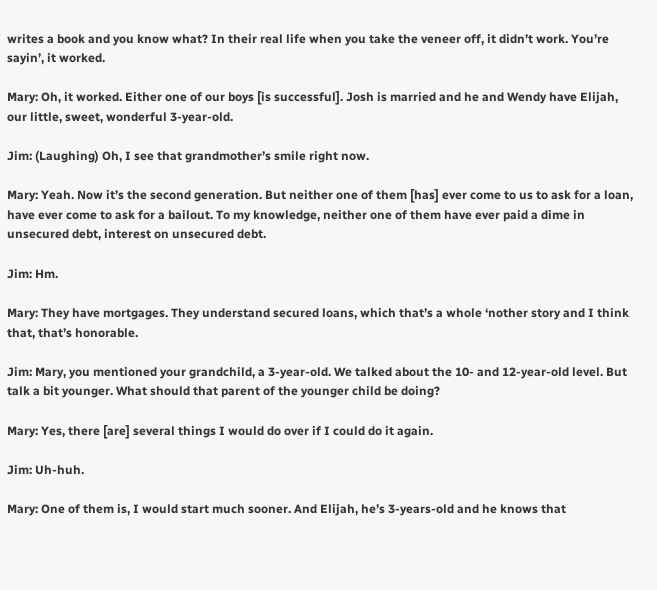writes a book and you know what? In their real life when you take the veneer off, it didn’t work. You’re sayin’, it worked.

Mary: Oh, it worked. Either one of our boys [is successful]. Josh is married and he and Wendy have Elijah, our little, sweet, wonderful 3-year-old.

Jim: (Laughing) Oh, I see that grandmother’s smile right now.

Mary: Yeah. Now it’s the second generation. But neither one of them [has] ever come to us to ask for a loan, have ever come to ask for a bailout. To my knowledge, neither one of them have ever paid a dime in unsecured debt, interest on unsecured debt.

Jim: Hm.

Mary: They have mortgages. They understand secured loans, which that’s a whole ‘nother story and I think that, that’s honorable.

Jim: Mary, you mentioned your grandchild, a 3-year-old. We talked about the 10- and 12-year-old level. But talk a bit younger. What should that parent of the younger child be doing?

Mary: Yes, there [are] several things I would do over if I could do it again.

Jim: Uh-huh.

Mary: One of them is, I would start much sooner. And Elijah, he’s 3-years-old and he knows that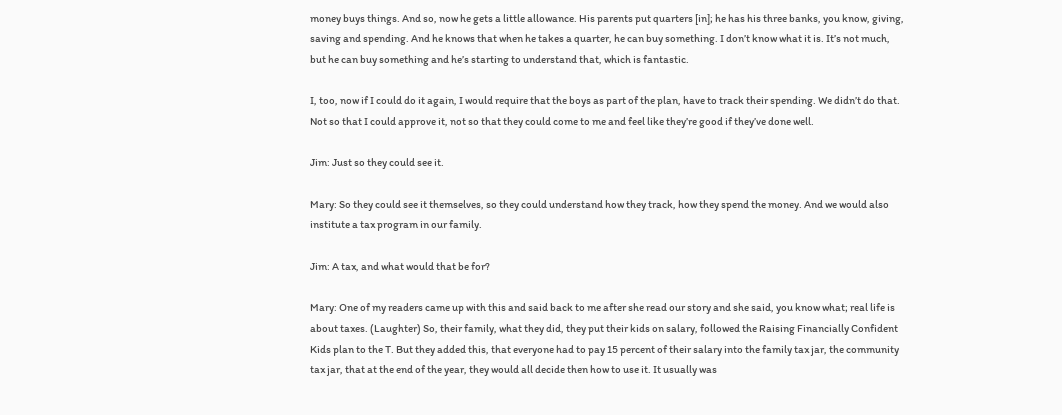money buys things. And so, now he gets a little allowance. His parents put quarters [in]; he has his three banks, you know, giving, saving and spending. And he knows that when he takes a quarter, he can buy something. I don’t know what it is. It’s not much, but he can buy something and he’s starting to understand that, which is fantastic.

I, too, now if I could do it again, I would require that the boys as part of the plan, have to track their spending. We didn’t do that. Not so that I could approve it, not so that they could come to me and feel like they’re good if they’ve done well.

Jim: Just so they could see it.

Mary: So they could see it themselves, so they could understand how they track, how they spend the money. And we would also institute a tax program in our family.

Jim: A tax, and what would that be for?

Mary: One of my readers came up with this and said back to me after she read our story and she said, you know what; real life is about taxes. (Laughter) So, their family, what they did, they put their kids on salary, followed the Raising Financially Confident Kids plan to the T. But they added this, that everyone had to pay 15 percent of their salary into the family tax jar, the community tax jar, that at the end of the year, they would all decide then how to use it. It usually was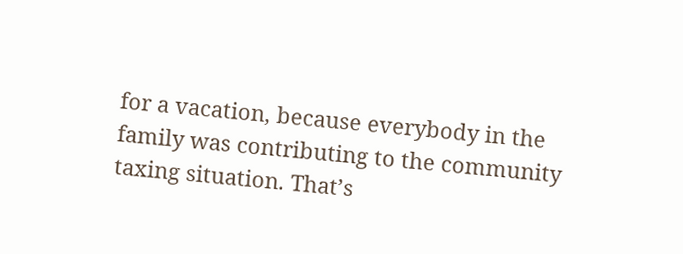for a vacation, because everybody in the family was contributing to the community taxing situation. That’s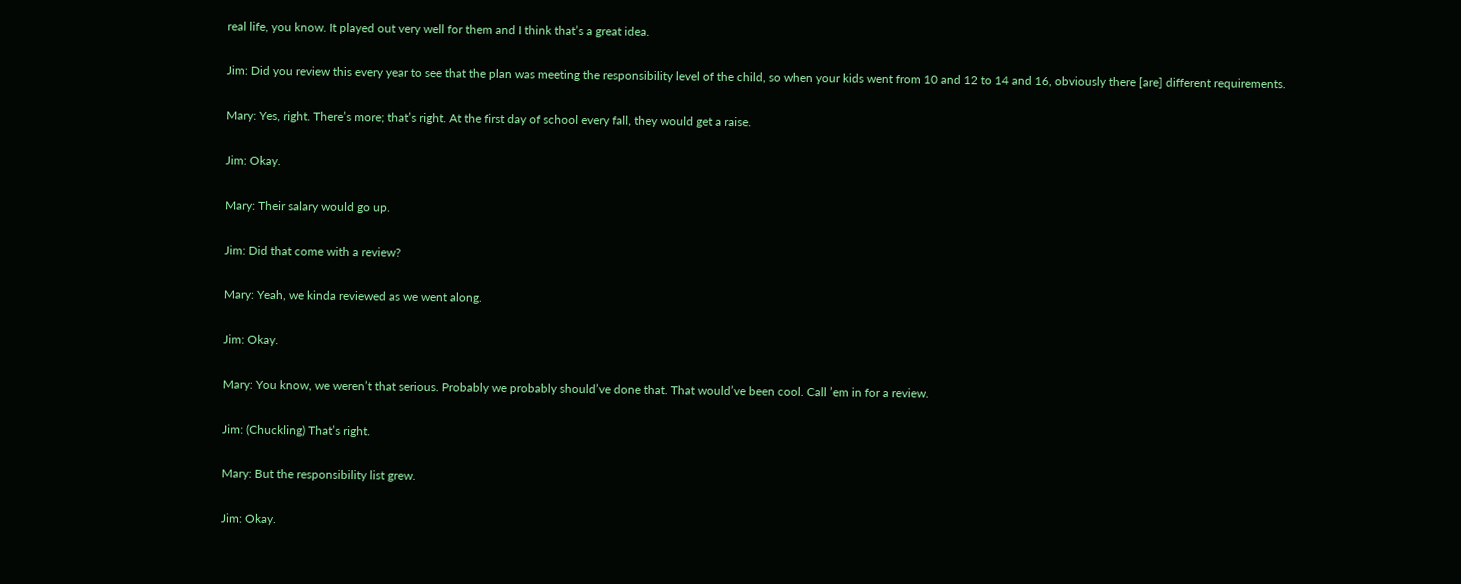real life, you know. It played out very well for them and I think that’s a great idea.

Jim: Did you review this every year to see that the plan was meeting the responsibility level of the child, so when your kids went from 10 and 12 to 14 and 16, obviously there [are] different requirements.

Mary: Yes, right. There’s more; that’s right. At the first day of school every fall, they would get a raise.

Jim: Okay.

Mary: Their salary would go up.

Jim: Did that come with a review?

Mary: Yeah, we kinda reviewed as we went along.

Jim: Okay.

Mary: You know, we weren’t that serious. Probably we probably should’ve done that. That would’ve been cool. Call ’em in for a review.

Jim: (Chuckling) That’s right.

Mary: But the responsibility list grew.

Jim: Okay.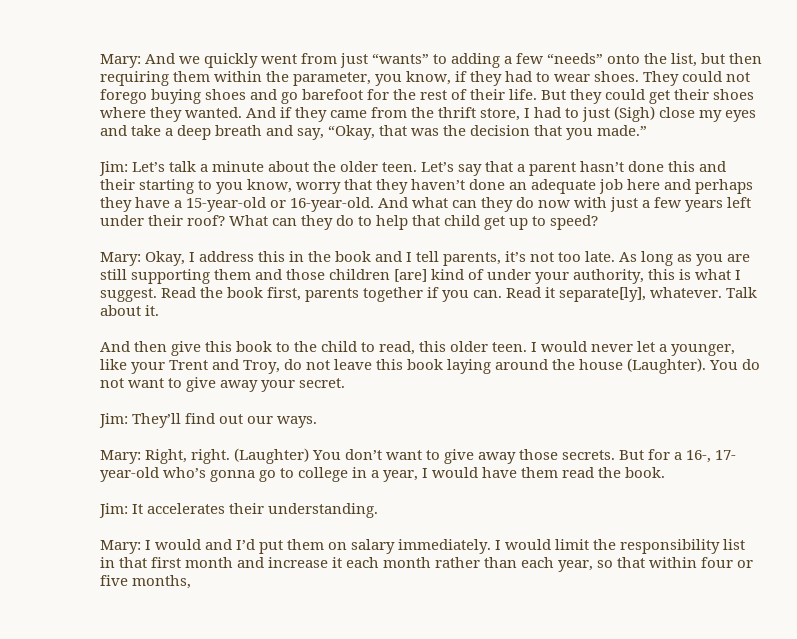Mary: And we quickly went from just “wants” to adding a few “needs” onto the list, but then requiring them within the parameter, you know, if they had to wear shoes. They could not forego buying shoes and go barefoot for the rest of their life. But they could get their shoes where they wanted. And if they came from the thrift store, I had to just (Sigh) close my eyes and take a deep breath and say, “Okay, that was the decision that you made.”

Jim: Let’s talk a minute about the older teen. Let’s say that a parent hasn’t done this and their starting to you know, worry that they haven’t done an adequate job here and perhaps they have a 15-year-old or 16-year-old. And what can they do now with just a few years left under their roof? What can they do to help that child get up to speed?

Mary: Okay, I address this in the book and I tell parents, it’s not too late. As long as you are still supporting them and those children [are] kind of under your authority, this is what I suggest. Read the book first, parents together if you can. Read it separate[ly], whatever. Talk about it.

And then give this book to the child to read, this older teen. I would never let a younger, like your Trent and Troy, do not leave this book laying around the house (Laughter). You do not want to give away your secret.

Jim: They’ll find out our ways.

Mary: Right, right. (Laughter) You don’t want to give away those secrets. But for a 16-, 17-year-old who’s gonna go to college in a year, I would have them read the book.

Jim: It accelerates their understanding.

Mary: I would and I’d put them on salary immediately. I would limit the responsibility list in that first month and increase it each month rather than each year, so that within four or five months,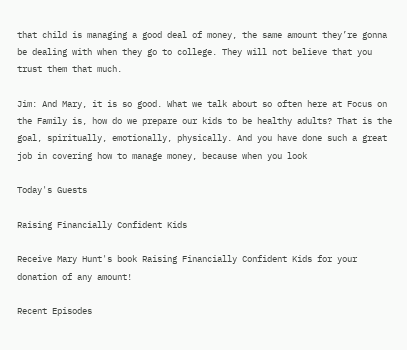that child is managing a good deal of money, the same amount they’re gonna be dealing with when they go to college. They will not believe that you trust them that much.

Jim: And Mary, it is so good. What we talk about so often here at Focus on the Family is, how do we prepare our kids to be healthy adults? That is the goal, spiritually, emotionally, physically. And you have done such a great job in covering how to manage money, because when you look

Today's Guests

Raising Financially Confident Kids

Receive Mary Hunt's book Raising Financially Confident Kids for your donation of any amount!

Recent Episodes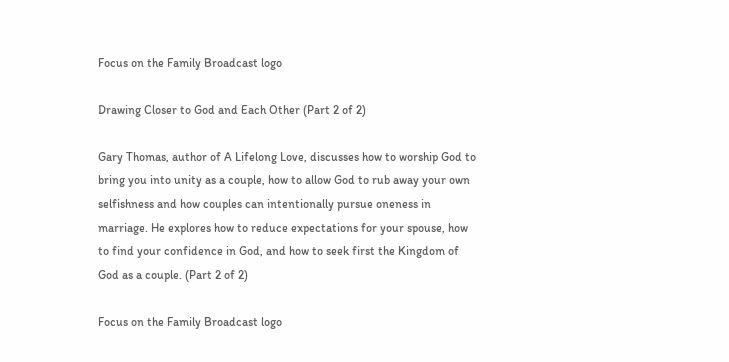Focus on the Family Broadcast logo

Drawing Closer to God and Each Other (Part 2 of 2)

Gary Thomas, author of A Lifelong Love, discusses how to worship God to bring you into unity as a couple, how to allow God to rub away your own selfishness and how couples can intentionally pursue oneness in marriage. He explores how to reduce expectations for your spouse, how to find your confidence in God, and how to seek first the Kingdom of God as a couple. (Part 2 of 2)

Focus on the Family Broadcast logo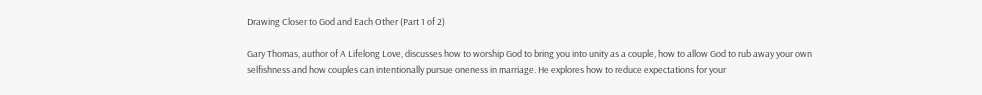Drawing Closer to God and Each Other (Part 1 of 2)

Gary Thomas, author of A Lifelong Love, discusses how to worship God to bring you into unity as a couple, how to allow God to rub away your own selfishness and how couples can intentionally pursue oneness in marriage. He explores how to reduce expectations for your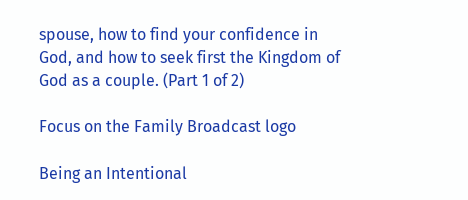spouse, how to find your confidence in God, and how to seek first the Kingdom of God as a couple. (Part 1 of 2)

Focus on the Family Broadcast logo

Being an Intentional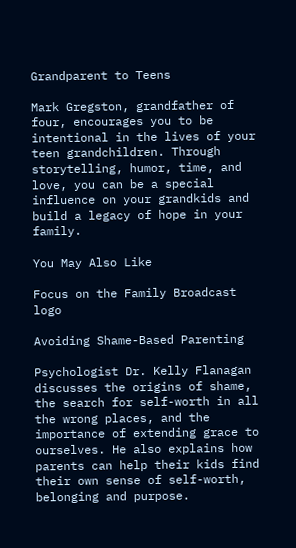Grandparent to Teens

Mark Gregston, grandfather of four, encourages you to be intentional in the lives of your teen grandchildren. Through storytelling, humor, time, and love, you can be a special influence on your grandkids and build a legacy of hope in your family.

You May Also Like

Focus on the Family Broadcast logo

Avoiding Shame-Based Parenting

Psychologist Dr. Kelly Flanagan discusses the origins of shame, the search for self-worth in all the wrong places, and the importance of extending grace to ourselves. He also explains how parents can help their kids find their own sense of self-worth, belonging and purpose.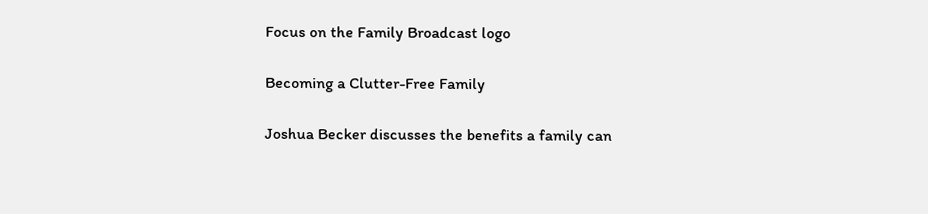Focus on the Family Broadcast logo

Becoming a Clutter-Free Family

Joshua Becker discusses the benefits a family can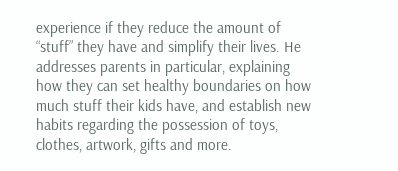experience if they reduce the amount of “stuff” they have and simplify their lives. He addresses parents in particular, explaining how they can set healthy boundaries on how much stuff their kids have, and establish new habits regarding the possession of toys, clothes, artwork, gifts and more.